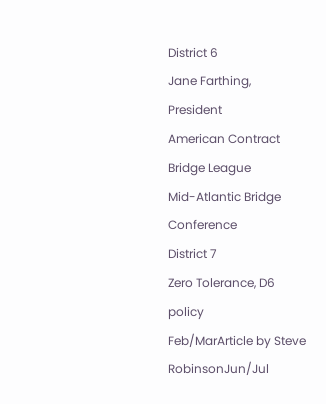District 6
Jane Farthing, President
American Contract Bridge League
Mid-Atlantic Bridge Conference
District 7
Zero Tolerance, D6 policy
Feb/MarArticle by Steve RobinsonJun/Jul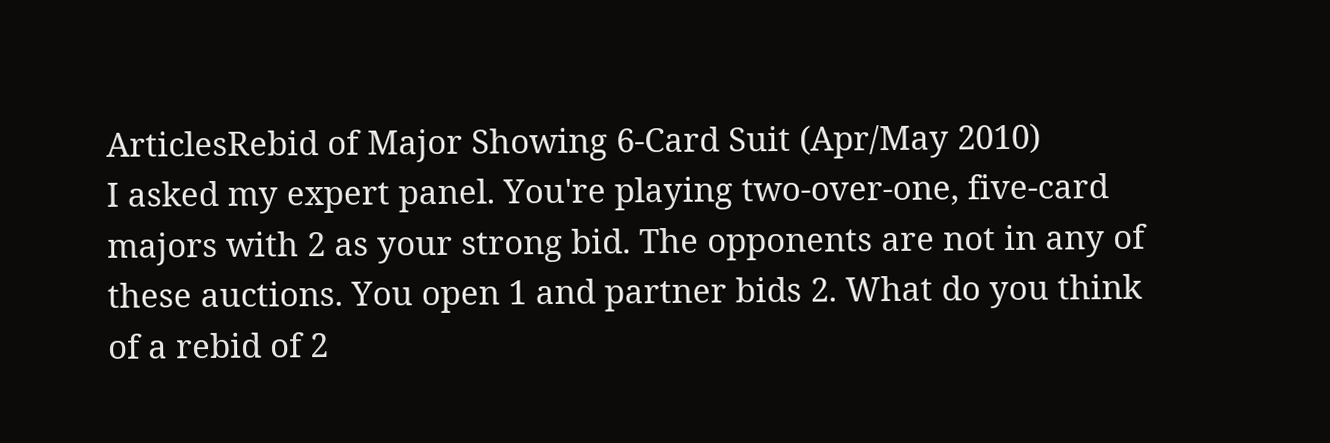ArticlesRebid of Major Showing 6-Card Suit (Apr/May 2010)
I asked my expert panel. You're playing two-over-one, five-card majors with 2 as your strong bid. The opponents are not in any of these auctions. You open 1 and partner bids 2. What do you think of a rebid of 2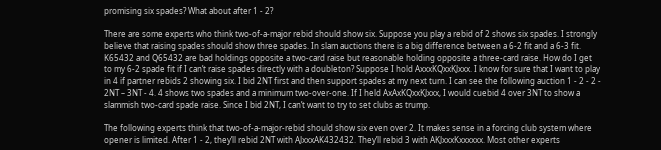promising six spades? What about after 1 - 2?

There are some experts who think two-of-a-major rebid should show six. Suppose you play a rebid of 2 shows six spades. I strongly believe that raising spades should show three spades. In slam auctions there is a big difference between a 6-2 fit and a 6-3 fit. K65432 and Q65432 are bad holdings opposite a two-card raise but reasonable holding opposite a three-card raise. How do I get to my 6-2 spade fit if I can’t raise spades directly with a doubleton? Suppose I hold AxxxKQxxKJxxx. I know for sure that I want to play in 4 if partner rebids 2 showing six. I bid 2NT first and then support spades at my next turn. I can see the following auction 1 - 2 - 2 - 2NT – 3NT - 4. 4 shows two spades and a minimum two-over-one. If I held AxAxKQxxKJxxx, I would cuebid 4 over 3NT to show a slammish two-card spade raise. Since I bid 2NT, I can’t want to try to set clubs as trump.

The following experts think that two-of-a-major-rebid should show six even over 2. It makes sense in a forcing club system where opener is limited. After 1 - 2, they’ll rebid 2NT with AJxxxAK432432. They’ll rebid 3 with AKJxxxKxxxxxx. Most other experts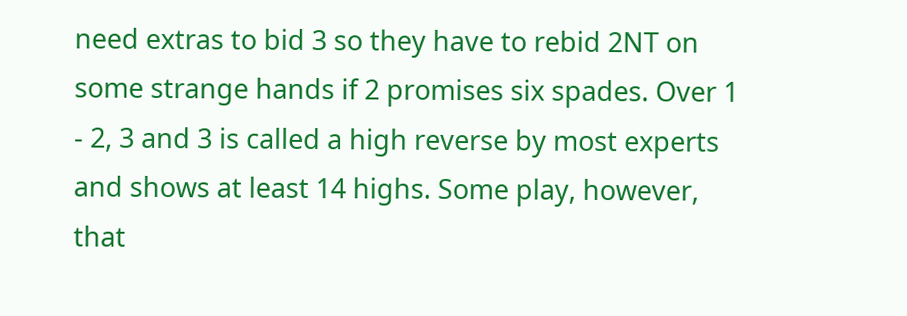need extras to bid 3 so they have to rebid 2NT on some strange hands if 2 promises six spades. Over 1 - 2, 3 and 3 is called a high reverse by most experts and shows at least 14 highs. Some play, however, that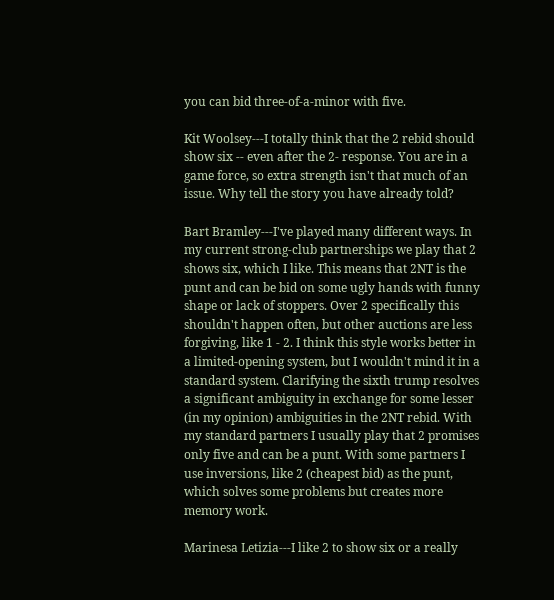you can bid three-of-a-minor with five.

Kit Woolsey---I totally think that the 2 rebid should show six -- even after the 2- response. You are in a game force, so extra strength isn't that much of an issue. Why tell the story you have already told?

Bart Bramley---I've played many different ways. In my current strong-club partnerships we play that 2 shows six, which I like. This means that 2NT is the punt and can be bid on some ugly hands with funny shape or lack of stoppers. Over 2 specifically this shouldn't happen often, but other auctions are less forgiving, like 1 - 2. I think this style works better in a limited-opening system, but I wouldn't mind it in a standard system. Clarifying the sixth trump resolves a significant ambiguity in exchange for some lesser (in my opinion) ambiguities in the 2NT rebid. With my standard partners I usually play that 2 promises only five and can be a punt. With some partners I use inversions, like 2 (cheapest bid) as the punt, which solves some problems but creates more memory work.

Marinesa Letizia---I like 2 to show six or a really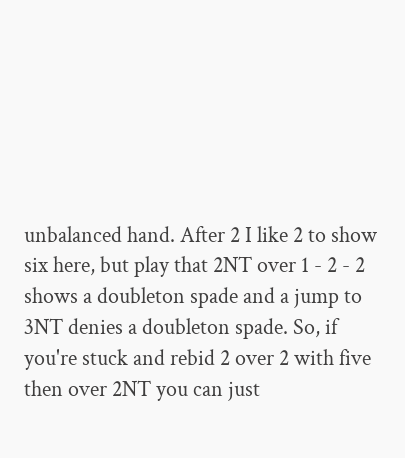unbalanced hand. After 2 I like 2 to show six here, but play that 2NT over 1 - 2 - 2 shows a doubleton spade and a jump to 3NT denies a doubleton spade. So, if you're stuck and rebid 2 over 2 with five then over 2NT you can just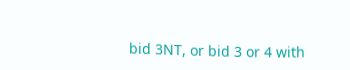bid 3NT, or bid 3 or 4 with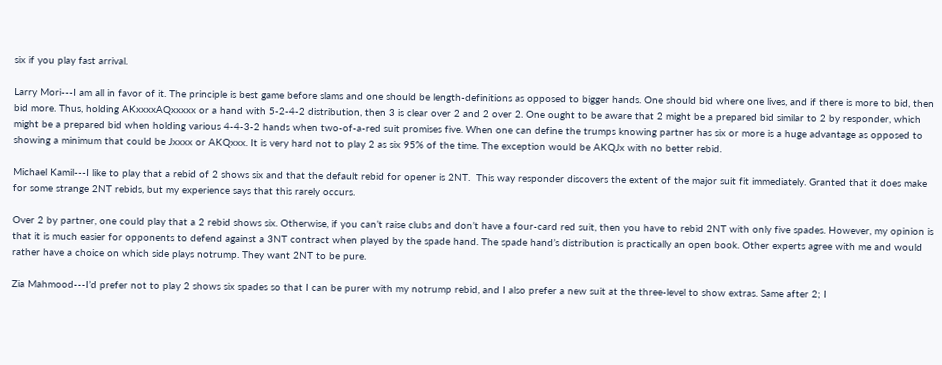six if you play fast arrival.

Larry Mori---I am all in favor of it. The principle is best game before slams and one should be length-definitions as opposed to bigger hands. One should bid where one lives, and if there is more to bid, then bid more. Thus, holding AKxxxxAQxxxxx or a hand with 5-2-4-2 distribution, then 3 is clear over 2 and 2 over 2. One ought to be aware that 2 might be a prepared bid similar to 2 by responder, which might be a prepared bid when holding various 4-4-3-2 hands when two-of-a-red suit promises five. When one can define the trumps knowing partner has six or more is a huge advantage as opposed to showing a minimum that could be Jxxxx or AKQxxx. It is very hard not to play 2 as six 95% of the time. The exception would be AKQJx with no better rebid.

Michael Kamil---I like to play that a rebid of 2 shows six and that the default rebid for opener is 2NT.  This way responder discovers the extent of the major suit fit immediately. Granted that it does make for some strange 2NT rebids, but my experience says that this rarely occurs.

Over 2 by partner, one could play that a 2 rebid shows six. Otherwise, if you can’t raise clubs and don’t have a four-card red suit, then you have to rebid 2NT with only five spades. However, my opinion is that it is much easier for opponents to defend against a 3NT contract when played by the spade hand. The spade hand’s distribution is practically an open book. Other experts agree with me and would rather have a choice on which side plays notrump. They want 2NT to be pure.

Zia Mahmood---I’d prefer not to play 2 shows six spades so that I can be purer with my notrump rebid, and I also prefer a new suit at the three-level to show extras. Same after 2; I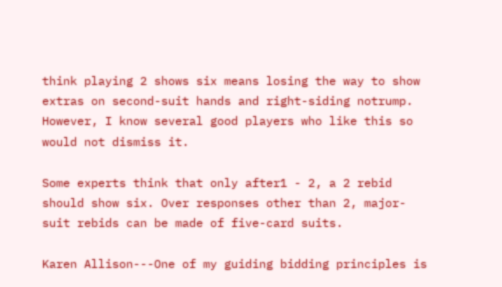think playing 2 shows six means losing the way to show extras on second-suit hands and right-siding notrump. However, I know several good players who like this so would not dismiss it.

Some experts think that only after1 - 2, a 2 rebid should show six. Over responses other than 2, major-suit rebids can be made of five-card suits.

Karen Allison---One of my guiding bidding principles is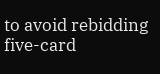to avoid rebidding five-card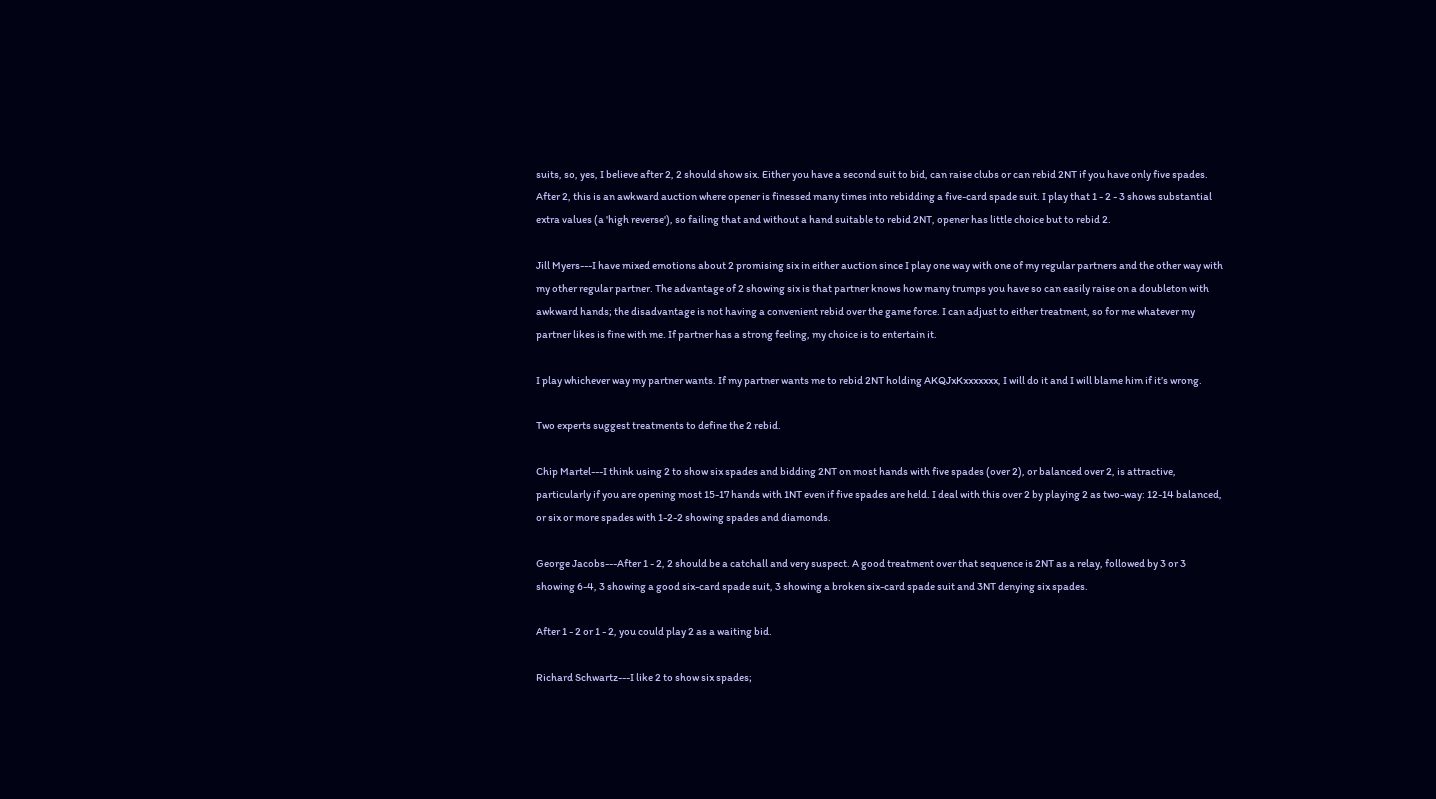suits, so, yes, I believe after 2, 2 should show six. Either you have a second suit to bid, can raise clubs or can rebid 2NT if you have only five spades. After 2, this is an awkward auction where opener is finessed many times into rebidding a five-card spade suit. I play that 1 - 2 - 3 shows substantial extra values (a 'high reverse'), so failing that and without a hand suitable to rebid 2NT, opener has little choice but to rebid 2.

Jill Myers---I have mixed emotions about 2 promising six in either auction since I play one way with one of my regular partners and the other way with my other regular partner. The advantage of 2 showing six is that partner knows how many trumps you have so can easily raise on a doubleton with awkward hands; the disadvantage is not having a convenient rebid over the game force. I can adjust to either treatment, so for me whatever my partner likes is fine with me. If partner has a strong feeling, my choice is to entertain it.

I play whichever way my partner wants. If my partner wants me to rebid 2NT holding AKQJxKxxxxxxx, I will do it and I will blame him if it’s wrong.

Two experts suggest treatments to define the 2 rebid.

Chip Martel---I think using 2 to show six spades and bidding 2NT on most hands with five spades (over 2), or balanced over 2, is attractive, particularly if you are opening most 15-17 hands with 1NT even if five spades are held. I deal with this over 2 by playing 2 as two-way: 12-14 balanced, or six or more spades with 1-2-2 showing spades and diamonds.

George Jacobs---After 1 - 2, 2 should be a catchall and very suspect. A good treatment over that sequence is 2NT as a relay, followed by 3 or 3 showing 6-4, 3 showing a good six-card spade suit, 3 showing a broken six-card spade suit and 3NT denying six spades.

After 1 - 2 or 1 - 2, you could play 2 as a waiting bid.

Richard Schwartz---I like 2 to show six spades;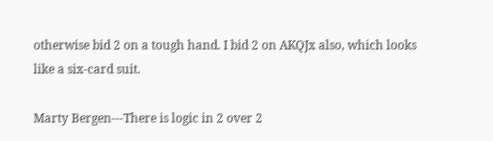otherwise bid 2 on a tough hand. I bid 2 on AKQJx also, which looks like a six-card suit.

Marty Bergen---There is logic in 2 over 2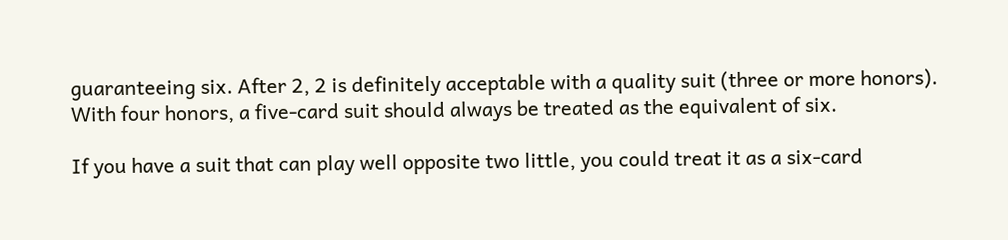guaranteeing six. After 2, 2 is definitely acceptable with a quality suit (three or more honors). With four honors, a five-card suit should always be treated as the equivalent of six.

If you have a suit that can play well opposite two little, you could treat it as a six-card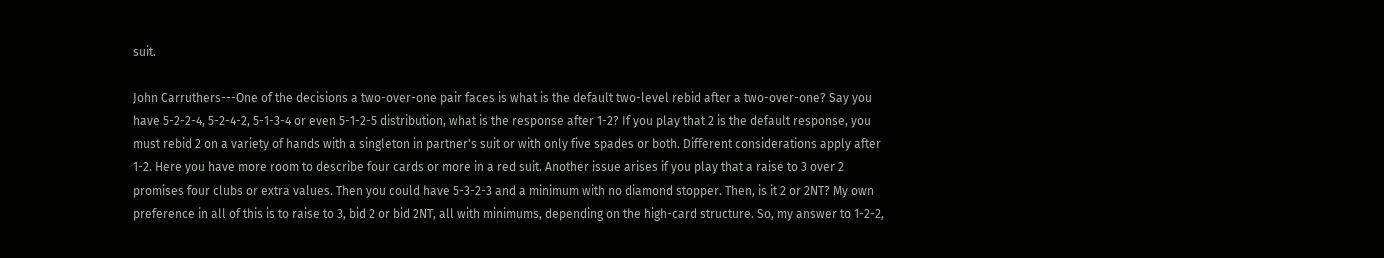suit.

John Carruthers---One of the decisions a two-over-one pair faces is what is the default two-level rebid after a two-over-one? Say you have 5-2-2-4, 5-2-4-2, 5-1-3-4 or even 5-1-2-5 distribution, what is the response after 1-2? If you play that 2 is the default response, you must rebid 2 on a variety of hands with a singleton in partner's suit or with only five spades or both. Different considerations apply after 1-2. Here you have more room to describe four cards or more in a red suit. Another issue arises if you play that a raise to 3 over 2 promises four clubs or extra values. Then you could have 5-3-2-3 and a minimum with no diamond stopper. Then, is it 2 or 2NT? My own preference in all of this is to raise to 3, bid 2 or bid 2NT, all with minimums, depending on the high-card structure. So, my answer to 1-2-2,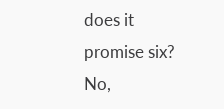does it promise six? No,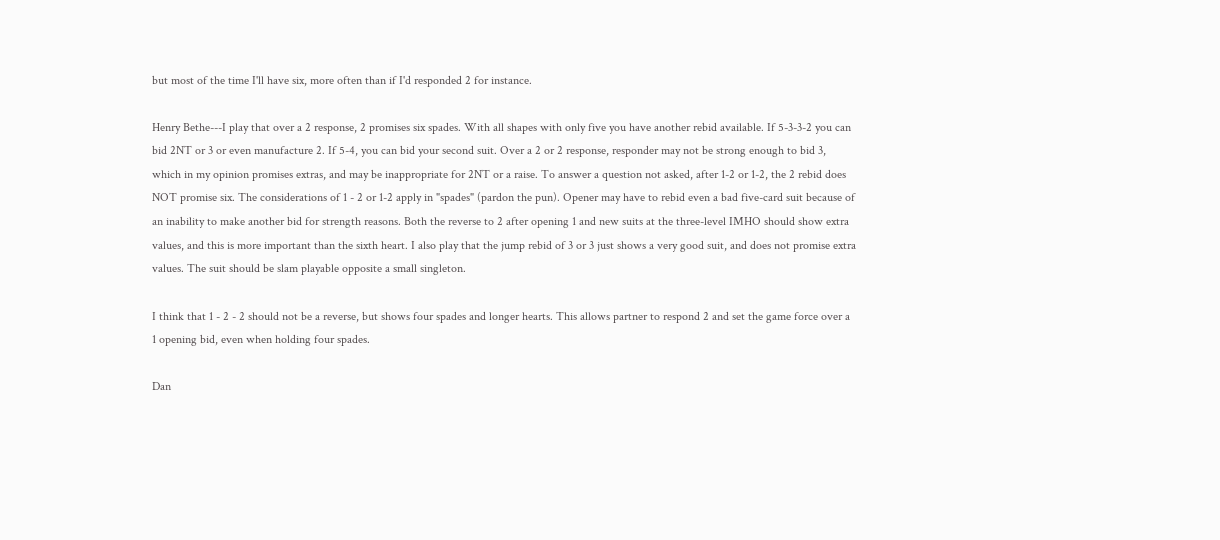but most of the time I'll have six, more often than if I'd responded 2 for instance.

Henry Bethe---I play that over a 2 response, 2 promises six spades. With all shapes with only five you have another rebid available. If 5-3-3-2 you can bid 2NT or 3 or even manufacture 2. If 5-4, you can bid your second suit. Over a 2 or 2 response, responder may not be strong enough to bid 3, which in my opinion promises extras, and may be inappropriate for 2NT or a raise. To answer a question not asked, after 1-2 or 1-2, the 2 rebid does NOT promise six. The considerations of 1 - 2 or 1-2 apply in "spades" (pardon the pun). Opener may have to rebid even a bad five-card suit because of an inability to make another bid for strength reasons. Both the reverse to 2 after opening 1 and new suits at the three-level IMHO should show extra values, and this is more important than the sixth heart. I also play that the jump rebid of 3 or 3 just shows a very good suit, and does not promise extra values. The suit should be slam playable opposite a small singleton.

I think that 1 - 2 - 2 should not be a reverse, but shows four spades and longer hearts. This allows partner to respond 2 and set the game force over a 1 opening bid, even when holding four spades.

Dan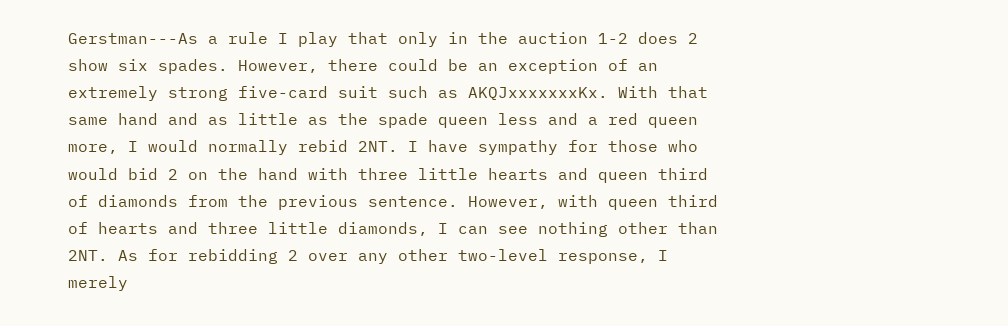Gerstman---As a rule I play that only in the auction 1-2 does 2 show six spades. However, there could be an exception of an extremely strong five-card suit such as AKQJxxxxxxxKx. With that same hand and as little as the spade queen less and a red queen more, I would normally rebid 2NT. I have sympathy for those who would bid 2 on the hand with three little hearts and queen third of diamonds from the previous sentence. However, with queen third of hearts and three little diamonds, I can see nothing other than 2NT. As for rebidding 2 over any other two-level response, I merely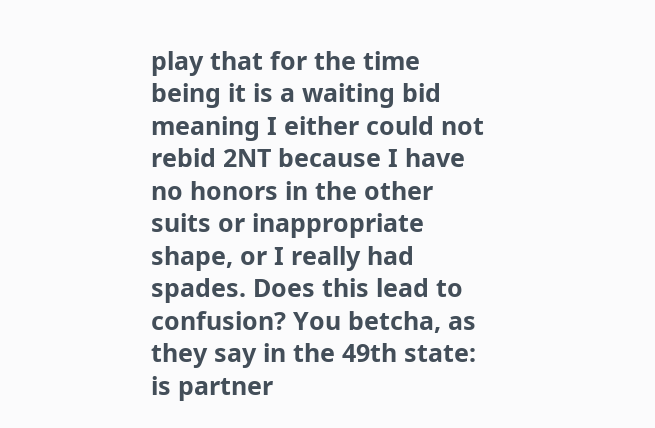play that for the time being it is a waiting bid meaning I either could not rebid 2NT because I have no honors in the other suits or inappropriate shape, or I really had spades. Does this lead to confusion? You betcha, as they say in the 49th state: is partner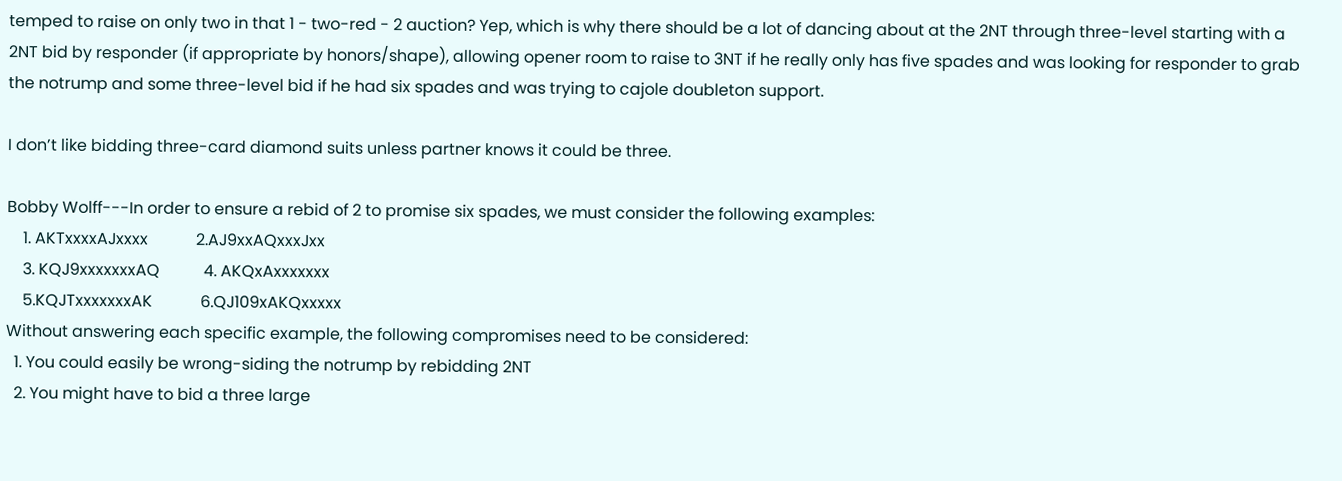temped to raise on only two in that 1 - two-red - 2 auction? Yep, which is why there should be a lot of dancing about at the 2NT through three-level starting with a 2NT bid by responder (if appropriate by honors/shape), allowing opener room to raise to 3NT if he really only has five spades and was looking for responder to grab the notrump and some three-level bid if he had six spades and was trying to cajole doubleton support.

I don’t like bidding three-card diamond suits unless partner knows it could be three.

Bobby Wolff---In order to ensure a rebid of 2 to promise six spades, we must consider the following examples:
    1. AKTxxxxAJxxxx            2.AJ9xxAQxxxJxx
    3. KQJ9xxxxxxxAQ           4. AKQxAxxxxxxx
    5.KQJTxxxxxxxAK            6.QJ109xAKQxxxxx
Without answering each specific example, the following compromises need to be considered:
  1. You could easily be wrong-siding the notrump by rebidding 2NT
  2. You might have to bid a three large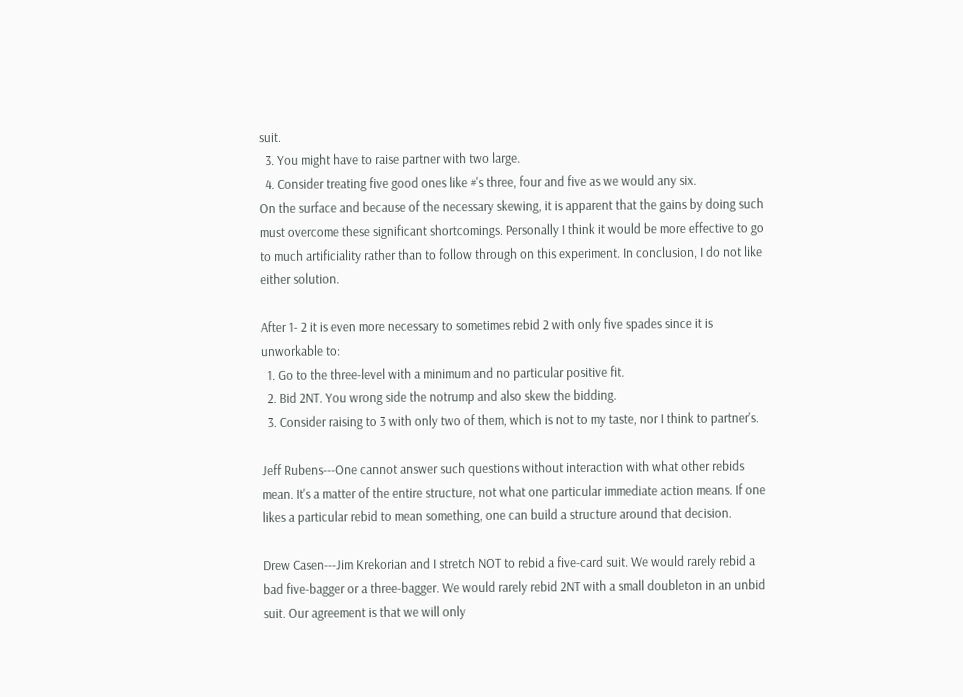suit.
  3. You might have to raise partner with two large.
  4. Consider treating five good ones like #'s three, four and five as we would any six.
On the surface and because of the necessary skewing, it is apparent that the gains by doing such must overcome these significant shortcomings. Personally I think it would be more effective to go to much artificiality rather than to follow through on this experiment. In conclusion, I do not like either solution.

After 1- 2 it is even more necessary to sometimes rebid 2 with only five spades since it is unworkable to:
  1. Go to the three-level with a minimum and no particular positive fit.
  2. Bid 2NT. You wrong side the notrump and also skew the bidding.
  3. Consider raising to 3 with only two of them, which is not to my taste, nor I think to partner's.

Jeff Rubens---One cannot answer such questions without interaction with what other rebids mean. It's a matter of the entire structure, not what one particular immediate action means. If one likes a particular rebid to mean something, one can build a structure around that decision.

Drew Casen---Jim Krekorian and I stretch NOT to rebid a five-card suit. We would rarely rebid a bad five-bagger or a three-bagger. We would rarely rebid 2NT with a small doubleton in an unbid suit. Our agreement is that we will only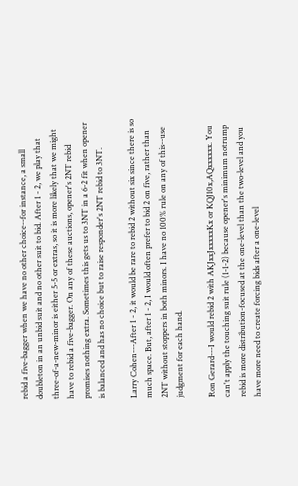rebid a five-bagger when we have no other choice--for instance, a small doubleton in an unbid suit and no other suit to bid. After 1 - 2, we play that three-of-a-new-minor is either 5-5 or extras, so it is more likely that we might have to rebid a five-bagger. On any of these auctions, opener's 2NT rebid promises nothing extra. Sometimes this gets us to 3NT in a 6-2 fit when opener is balanced and has no choice but to raise responder's 2NT rebid to 3NT.

Larry Cohen---After 1 - 2, it would be rare to rebid 2 without six since there is so much space. But, after 1 - 2, I would often prefer to bid 2 on five, rather than 2NT without stoppers in both minors. I have no 100% rule on any of this--use judgment for each hand.

Ron Gerard---I would rebid 2 with AKJxxJxxxxxKx or KQJ10x,AQxxxxxx. You can't apply the touching suit rule (1-1-2) because opener's minimum notrump rebid is more distribution-focused at the one-level than the two-level and you have more need to create forcing bids after a one-level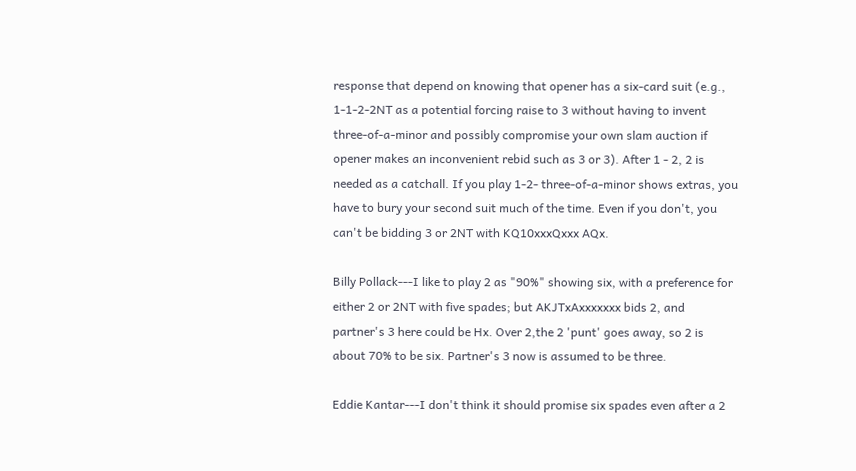response that depend on knowing that opener has a six-card suit (e.g., 1-1-2-2NT as a potential forcing raise to 3 without having to invent three-of-a-minor and possibly compromise your own slam auction if opener makes an inconvenient rebid such as 3 or 3). After 1 - 2, 2 is needed as a catchall. If you play 1-2- three-of-a-minor shows extras, you have to bury your second suit much of the time. Even if you don't, you can't be bidding 3 or 2NT with KQ10xxxQxxx AQx.

Billy Pollack---I like to play 2 as "90%" showing six, with a preference for either 2 or 2NT with five spades; but AKJTxAxxxxxxx bids 2, and partner's 3 here could be Hx. Over 2,the 2 'punt' goes away, so 2 is about 70% to be six. Partner's 3 now is assumed to be three.

Eddie Kantar---I don't think it should promise six spades even after a 2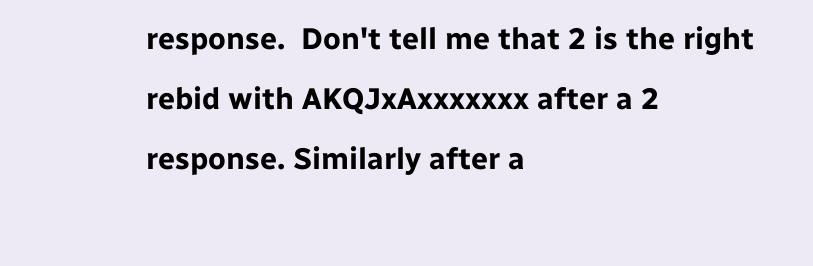response.  Don't tell me that 2 is the right rebid with AKQJxAxxxxxxx after a 2 response. Similarly after a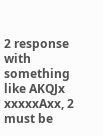2 response with something like AKQJx xxxxxAxx, 2 must be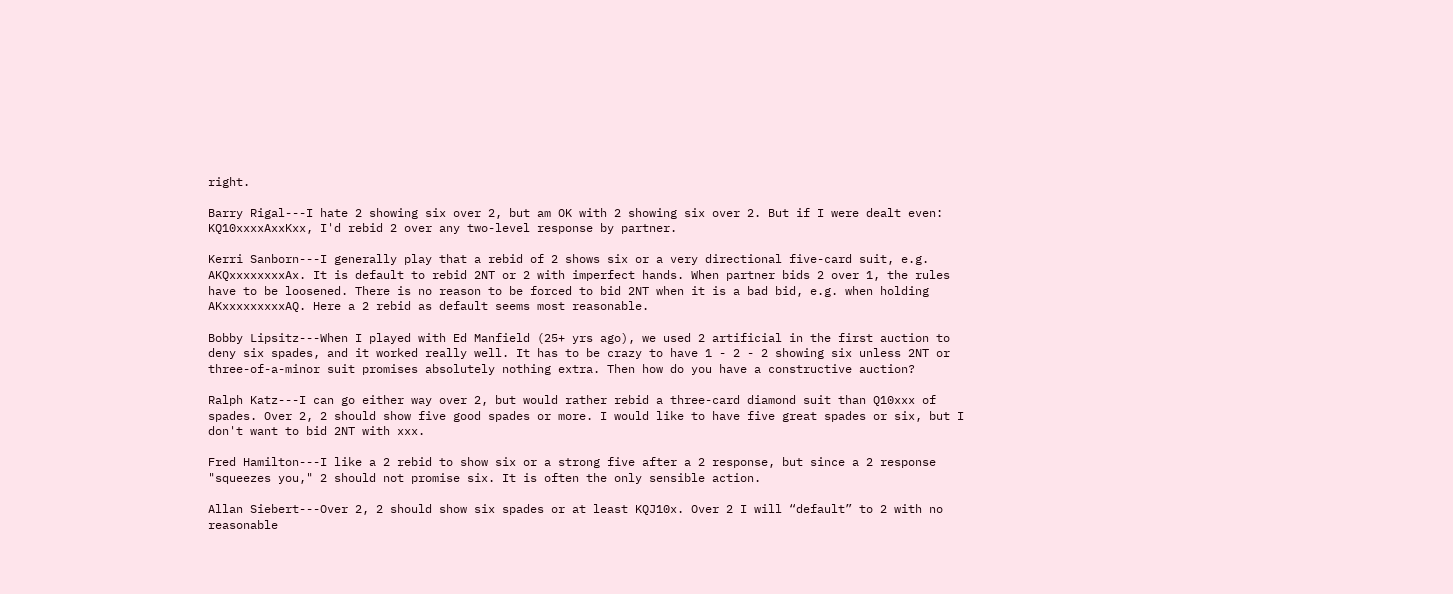right.

Barry Rigal---I hate 2 showing six over 2, but am OK with 2 showing six over 2. But if I were dealt even: KQ10xxxxAxxKxx, I'd rebid 2 over any two-level response by partner.

Kerri Sanborn---I generally play that a rebid of 2 shows six or a very directional five-card suit, e.g. AKQxxxxxxxxAx. It is default to rebid 2NT or 2 with imperfect hands. When partner bids 2 over 1, the rules have to be loosened. There is no reason to be forced to bid 2NT when it is a bad bid, e.g. when holding AKxxxxxxxxxAQ. Here a 2 rebid as default seems most reasonable.

Bobby Lipsitz---When I played with Ed Manfield (25+ yrs ago), we used 2 artificial in the first auction to deny six spades, and it worked really well. It has to be crazy to have 1 - 2 - 2 showing six unless 2NT or three-of-a-minor suit promises absolutely nothing extra. Then how do you have a constructive auction?

Ralph Katz---I can go either way over 2, but would rather rebid a three-card diamond suit than Q10xxx of spades. Over 2, 2 should show five good spades or more. I would like to have five great spades or six, but I don't want to bid 2NT with xxx.

Fred Hamilton---I like a 2 rebid to show six or a strong five after a 2 response, but since a 2 response "squeezes you," 2 should not promise six. It is often the only sensible action.

Allan Siebert---Over 2, 2 should show six spades or at least KQJ10x. Over 2 I will “default” to 2 with no reasonable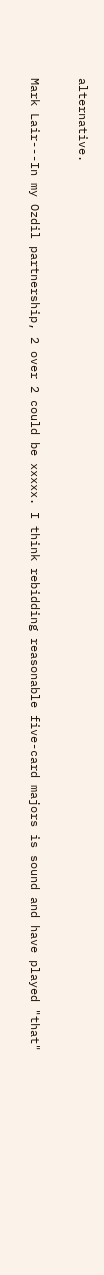alternative.

Mark Lair---In my Ozdil partnership, 2 over 2 could be xxxxx. I think rebidding reasonable five-card majors is sound and have played "that"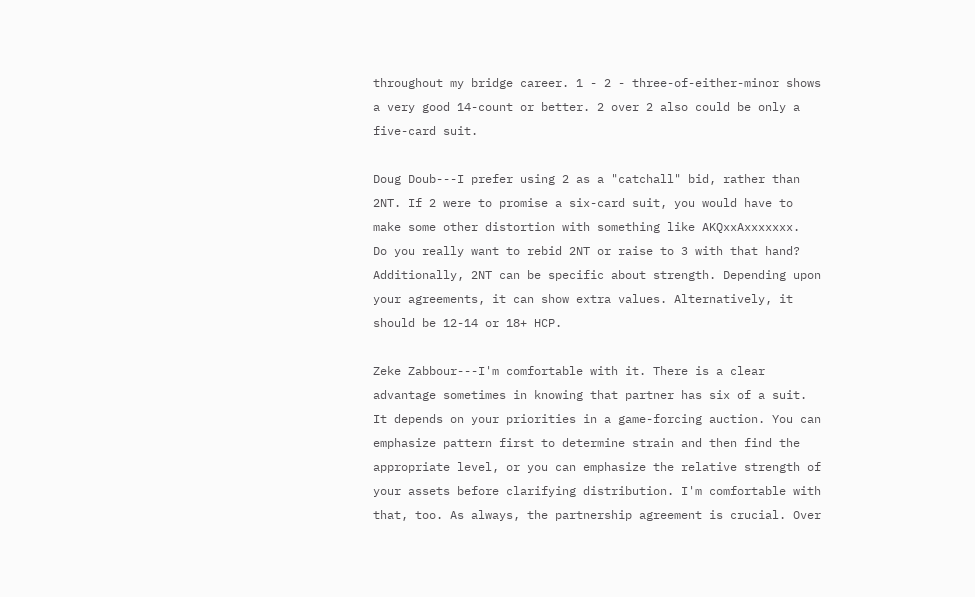throughout my bridge career. 1 - 2 - three-of-either-minor shows a very good 14-count or better. 2 over 2 also could be only a five-card suit.

Doug Doub---I prefer using 2 as a "catchall" bid, rather than 2NT. If 2 were to promise a six-card suit, you would have to make some other distortion with something like AKQxxAxxxxxxx.  Do you really want to rebid 2NT or raise to 3 with that hand? Additionally, 2NT can be specific about strength. Depending upon your agreements, it can show extra values. Alternatively, it should be 12-14 or 18+ HCP.

Zeke Zabbour---I'm comfortable with it. There is a clear advantage sometimes in knowing that partner has six of a suit. It depends on your priorities in a game-forcing auction. You can emphasize pattern first to determine strain and then find the appropriate level, or you can emphasize the relative strength of your assets before clarifying distribution. I'm comfortable with that, too. As always, the partnership agreement is crucial. Over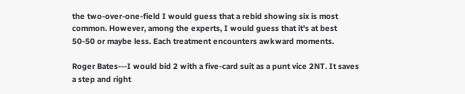the two-over-one-field I would guess that a rebid showing six is most common. However, among the experts, I would guess that it's at best 50-50 or maybe less. Each treatment encounters awkward moments.

Roger Bates---I would bid 2 with a five-card suit as a punt vice 2NT. It saves a step and right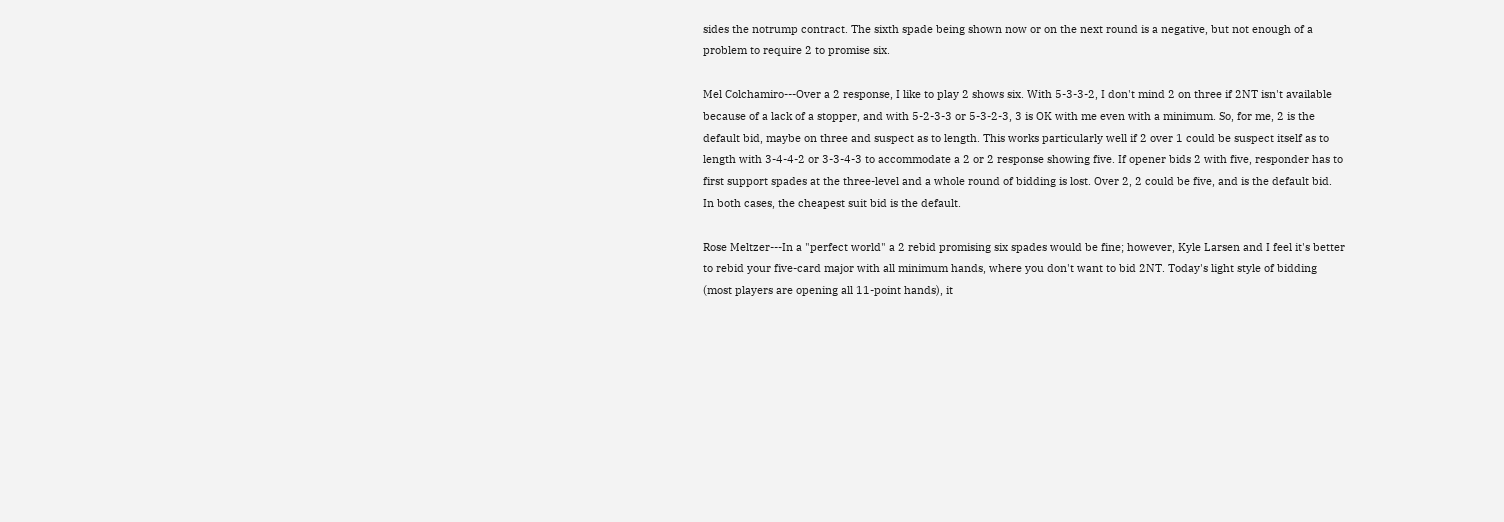sides the notrump contract. The sixth spade being shown now or on the next round is a negative, but not enough of a problem to require 2 to promise six.

Mel Colchamiro---Over a 2 response, I like to play 2 shows six. With 5-3-3-2, I don't mind 2 on three if 2NT isn't available because of a lack of a stopper, and with 5-2-3-3 or 5-3-2-3, 3 is OK with me even with a minimum. So, for me, 2 is the default bid, maybe on three and suspect as to length. This works particularly well if 2 over 1 could be suspect itself as to length with 3-4-4-2 or 3-3-4-3 to accommodate a 2 or 2 response showing five. If opener bids 2 with five, responder has to first support spades at the three-level and a whole round of bidding is lost. Over 2, 2 could be five, and is the default bid. In both cases, the cheapest suit bid is the default.

Rose Meltzer---In a "perfect world" a 2 rebid promising six spades would be fine; however, Kyle Larsen and I feel it's better to rebid your five-card major with all minimum hands, where you don't want to bid 2NT. Today's light style of bidding (most players are opening all 11-point hands), it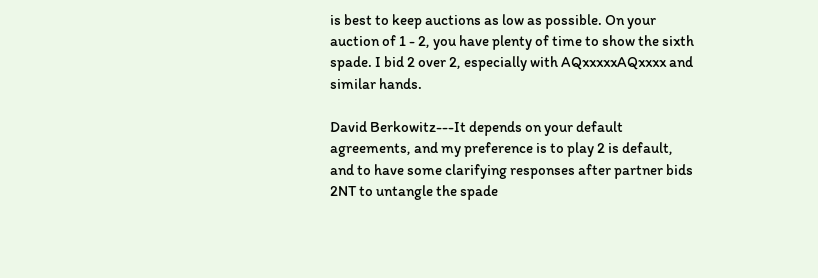is best to keep auctions as low as possible. On your auction of 1 - 2, you have plenty of time to show the sixth spade. I bid 2 over 2, especially with AQxxxxxAQxxxx and similar hands.

David Berkowitz---It depends on your default agreements, and my preference is to play 2 is default, and to have some clarifying responses after partner bids 2NT to untangle the spade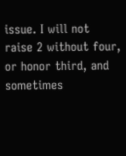issue. I will not raise 2 without four, or honor third, and sometimes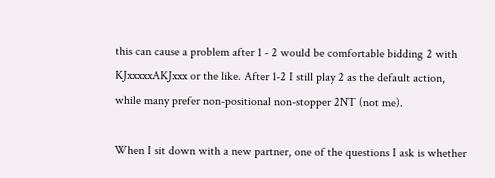this can cause a problem after 1 - 2 would be comfortable bidding 2 with KJxxxxxAKJxxx or the like. After 1-2 I still play 2 as the default action, while many prefer non-positional non-stopper 2NT (not me).

When I sit down with a new partner, one of the questions I ask is whether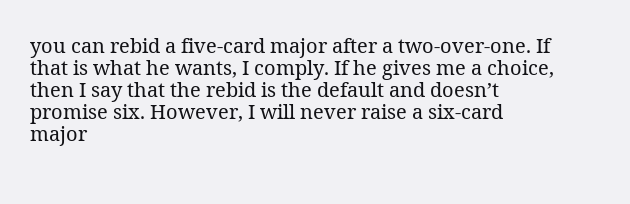you can rebid a five-card major after a two-over-one. If that is what he wants, I comply. If he gives me a choice, then I say that the rebid is the default and doesn’t promise six. However, I will never raise a six-card major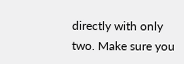directly with only two. Make sure you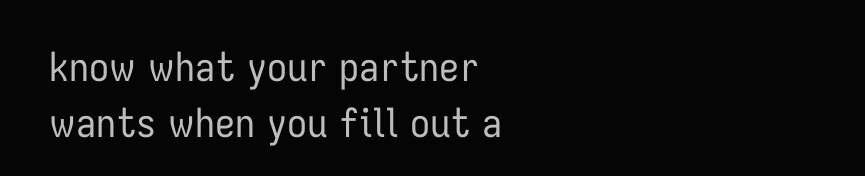know what your partner wants when you fill out a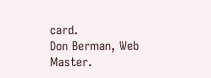card.
Don Berman, Web Master.